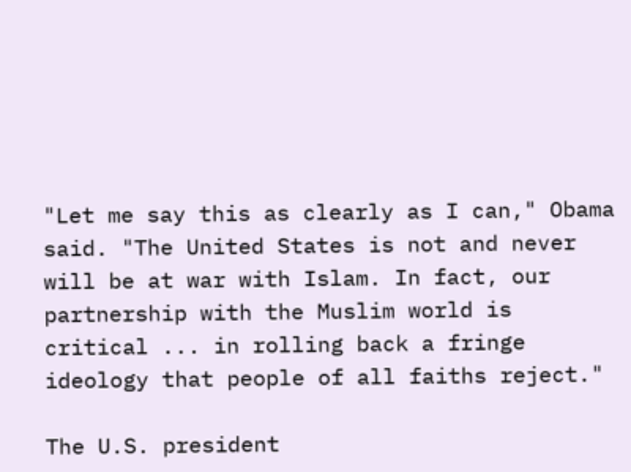"Let me say this as clearly as I can," Obama said. "The United States is not and never will be at war with Islam. In fact, our partnership with the Muslim world is critical ... in rolling back a fringe ideology that people of all faiths reject."

The U.S. president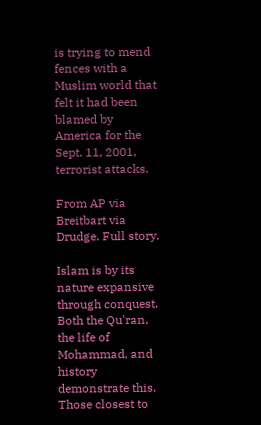is trying to mend fences with a Muslim world that felt it had been blamed by America for the Sept. 11, 2001, terrorist attacks.

From AP via Breitbart via Drudge. Full story.

Islam is by its nature expansive through conquest. Both the Qu'ran, the life of Mohammad, and history demonstrate this. Those closest to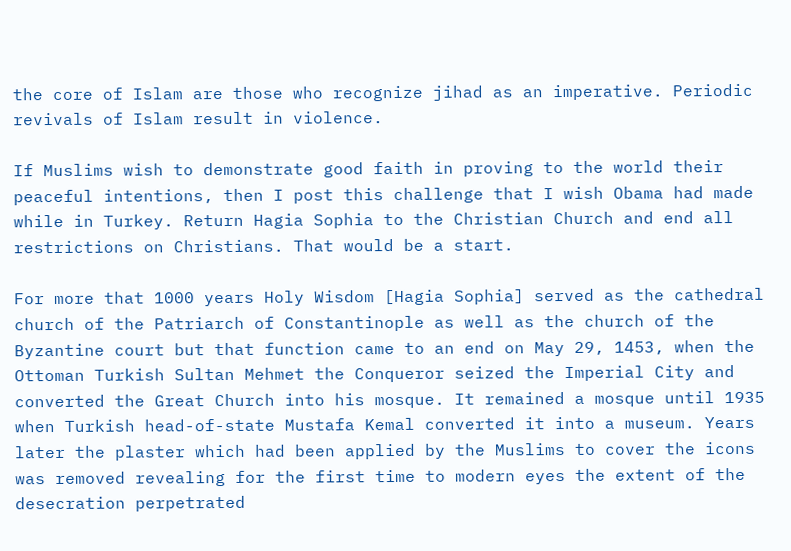the core of Islam are those who recognize jihad as an imperative. Periodic revivals of Islam result in violence.

If Muslims wish to demonstrate good faith in proving to the world their peaceful intentions, then I post this challenge that I wish Obama had made while in Turkey. Return Hagia Sophia to the Christian Church and end all restrictions on Christians. That would be a start.

For more that 1000 years Holy Wisdom [Hagia Sophia] served as the cathedral church of the Patriarch of Constantinople as well as the church of the Byzantine court but that function came to an end on May 29, 1453, when the Ottoman Turkish Sultan Mehmet the Conqueror seized the Imperial City and converted the Great Church into his mosque. It remained a mosque until 1935 when Turkish head-of-state Mustafa Kemal converted it into a museum. Years later the plaster which had been applied by the Muslims to cover the icons was removed revealing for the first time to modern eyes the extent of the desecration perpetrated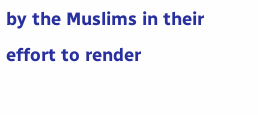by the Muslims in their effort to render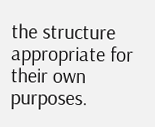the structure appropriate for their own purposes.